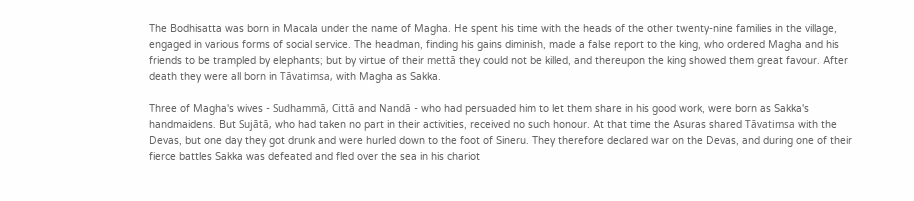The Bodhisatta was born in Macala under the name of Magha. He spent his time with the heads of the other twenty-nine families in the village, engaged in various forms of social service. The headman, finding his gains diminish, made a false report to the king, who ordered Magha and his friends to be trampled by elephants; but by virtue of their mettā they could not be killed, and thereupon the king showed them great favour. After death they were all born in Tāvatimsa, with Magha as Sakka.

Three of Magha's wives - Sudhammā, Cittā and Nandā - who had persuaded him to let them share in his good work, were born as Sakka's handmaidens. But Sujātā, who had taken no part in their activities, received no such honour. At that time the Asuras shared Tāvatimsa with the Devas, but one day they got drunk and were hurled down to the foot of Sineru. They therefore declared war on the Devas, and during one of their fierce battles Sakka was defeated and fled over the sea in his chariot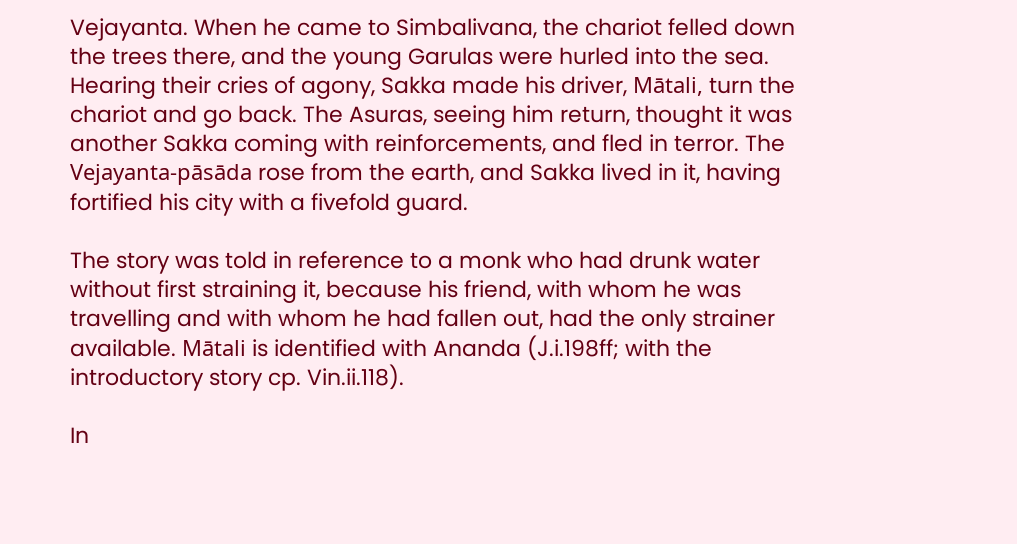Vejayanta. When he came to Simbalivana, the chariot felled down the trees there, and the young Garulas were hurled into the sea. Hearing their cries of agony, Sakka made his driver, Mātali, turn the chariot and go back. The Asuras, seeing him return, thought it was another Sakka coming with reinforcements, and fled in terror. The Vejayanta-pāsāda rose from the earth, and Sakka lived in it, having fortified his city with a fivefold guard.

The story was told in reference to a monk who had drunk water without first straining it, because his friend, with whom he was travelling and with whom he had fallen out, had the only strainer available. Mātali is identified with Ananda (J.i.198ff; with the introductory story cp. Vin.ii.118).

In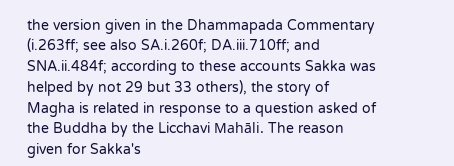the version given in the Dhammapada Commentary (i.263ff; see also SA.i.260f; DA.iii.710ff; and SNA.ii.484f; according to these accounts Sakka was helped by not 29 but 33 others), the story of Magha is related in response to a question asked of the Buddha by the Licchavi Mahāli. The reason given for Sakka's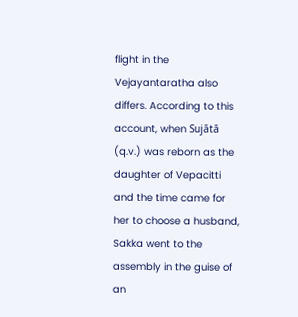flight in the Vejayantaratha also differs. According to this account, when Sujātā (q.v.) was reborn as the daughter of Vepacitti and the time came for her to choose a husband, Sakka went to the assembly in the guise of an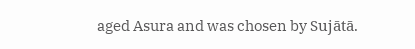aged Asura and was chosen by Sujātā.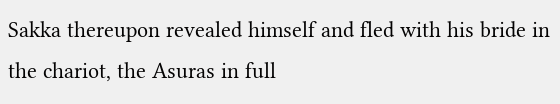Sakka thereupon revealed himself and fled with his bride in the chariot, the Asuras in full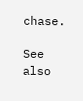chase.

See also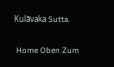Kulāvaka Sutta.

 Home Oben Zum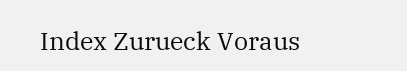Index Zurueck Voraus